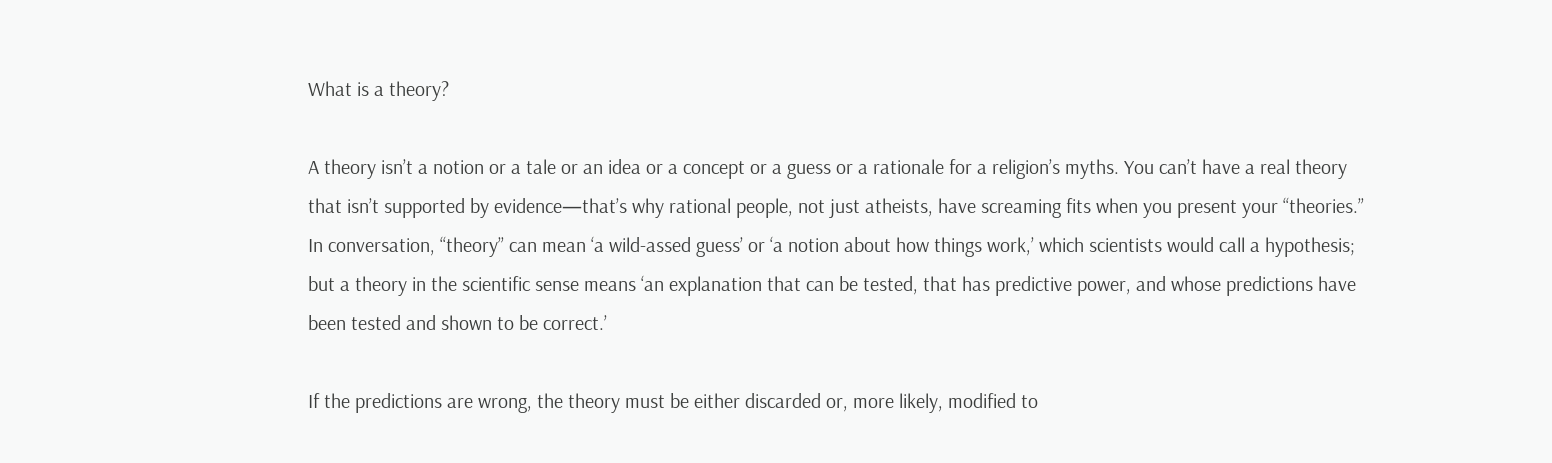What is a theory?

A theory isn’t a notion or a tale or an idea or a concept or a guess or a rationale for a religion’s myths. You can’t have a real theory that isn’t supported by evidence—that’s why rational people, not just atheists, have screaming fits when you present your “theories.” In conversation, “theory” can mean ‘a wild-assed guess’ or ‘a notion about how things work,’ which scientists would call a hypothesis; but a theory in the scientific sense means ‘an explanation that can be tested, that has predictive power, and whose predictions have been tested and shown to be correct.’

If the predictions are wrong, the theory must be either discarded or, more likely, modified to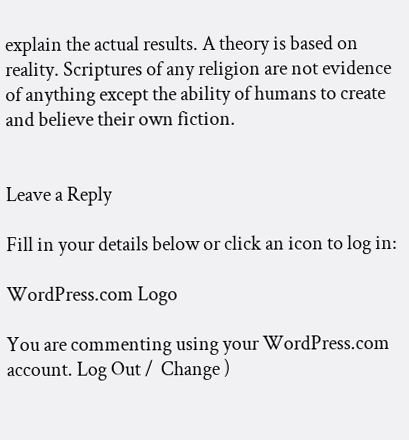explain the actual results. A theory is based on reality. Scriptures of any religion are not evidence of anything except the ability of humans to create and believe their own fiction.


Leave a Reply

Fill in your details below or click an icon to log in:

WordPress.com Logo

You are commenting using your WordPress.com account. Log Out /  Change )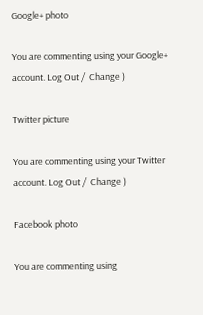Google+ photo

You are commenting using your Google+ account. Log Out /  Change )

Twitter picture

You are commenting using your Twitter account. Log Out /  Change )

Facebook photo

You are commenting using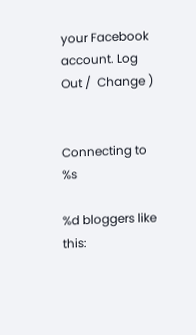your Facebook account. Log Out /  Change )


Connecting to %s

%d bloggers like this: